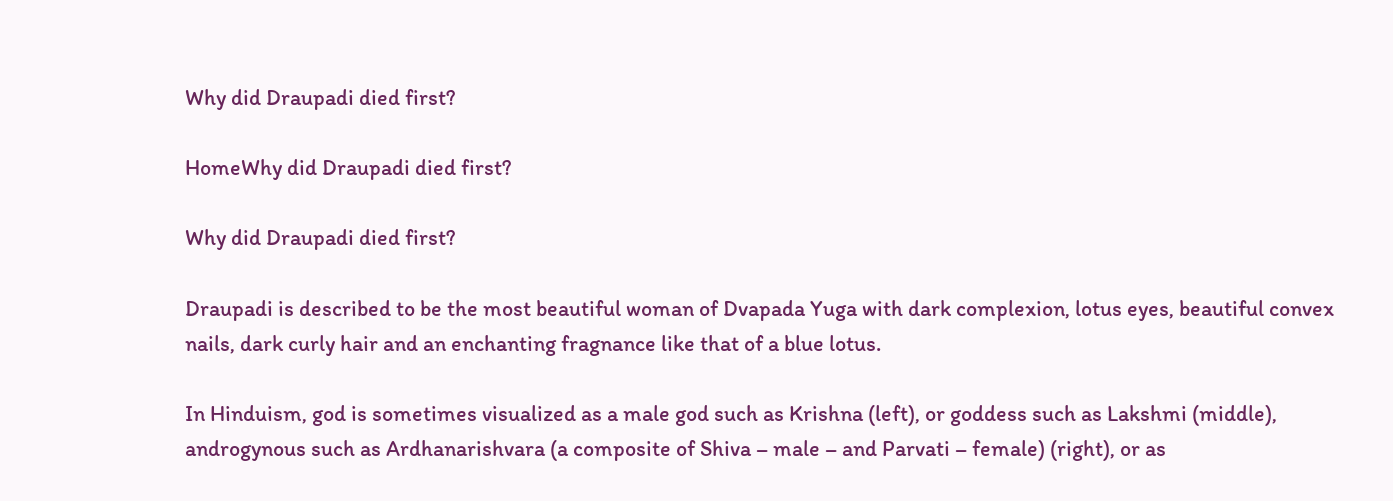Why did Draupadi died first?

HomeWhy did Draupadi died first?

Why did Draupadi died first?

Draupadi is described to be the most beautiful woman of Dvapada Yuga with dark complexion, lotus eyes, beautiful convex nails, dark curly hair and an enchanting fragnance like that of a blue lotus.

In Hinduism, god is sometimes visualized as a male god such as Krishna (left), or goddess such as Lakshmi (middle), androgynous such as Ardhanarishvara (a composite of Shiva – male – and Parvati – female) (right), or as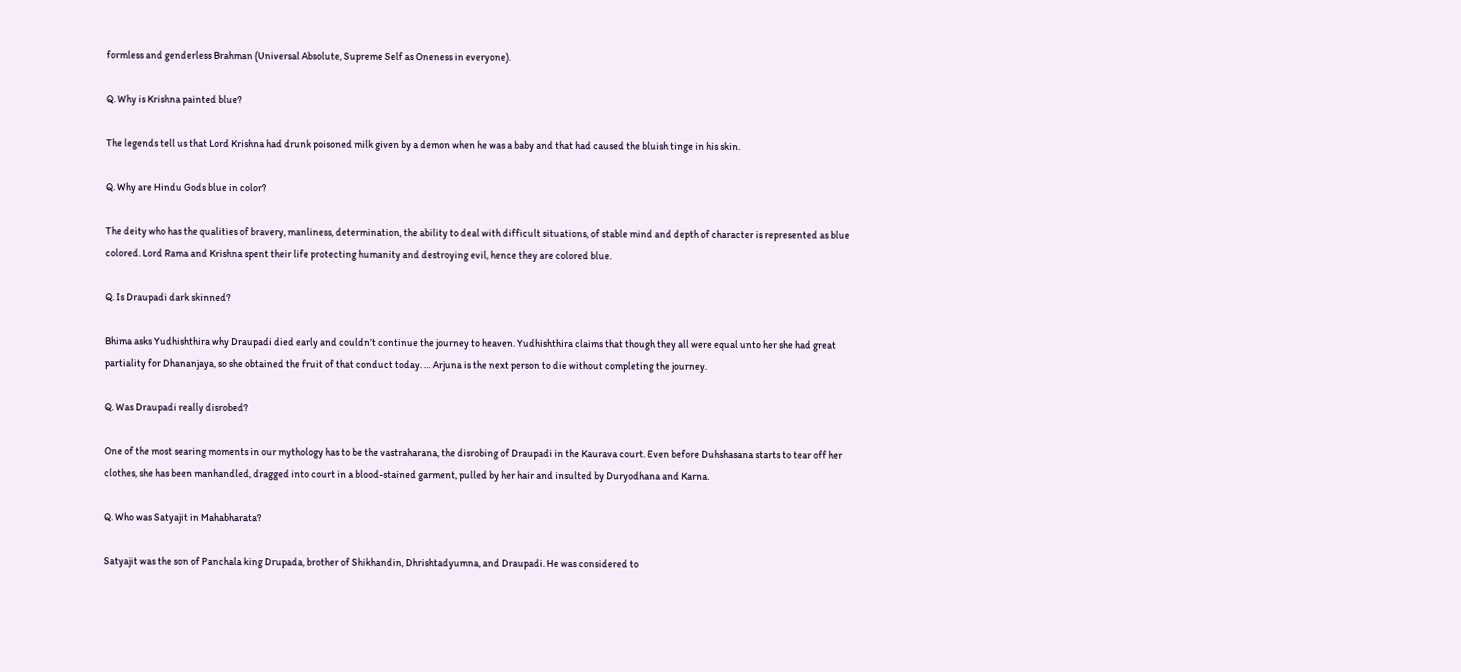formless and genderless Brahman (Universal Absolute, Supreme Self as Oneness in everyone).

Q. Why is Krishna painted blue?

The legends tell us that Lord Krishna had drunk poisoned milk given by a demon when he was a baby and that had caused the bluish tinge in his skin.

Q. Why are Hindu Gods blue in color?

The deity who has the qualities of bravery, manliness, determination, the ability to deal with difficult situations, of stable mind and depth of character is represented as blue colored. Lord Rama and Krishna spent their life protecting humanity and destroying evil, hence they are colored blue.

Q. Is Draupadi dark skinned?

Bhima asks Yudhishthira why Draupadi died early and couldn’t continue the journey to heaven. Yudhishthira claims that though they all were equal unto her she had great partiality for Dhananjaya, so she obtained the fruit of that conduct today. … Arjuna is the next person to die without completing the journey.

Q. Was Draupadi really disrobed?

One of the most searing moments in our mythology has to be the vastraharana, the disrobing of Draupadi in the Kaurava court. Even before Duhshasana starts to tear off her clothes, she has been manhandled, dragged into court in a blood-stained garment, pulled by her hair and insulted by Duryodhana and Karna.

Q. Who was Satyajit in Mahabharata?

Satyajit was the son of Panchala king Drupada, brother of Shikhandin, Dhrishtadyumna, and Draupadi. He was considered to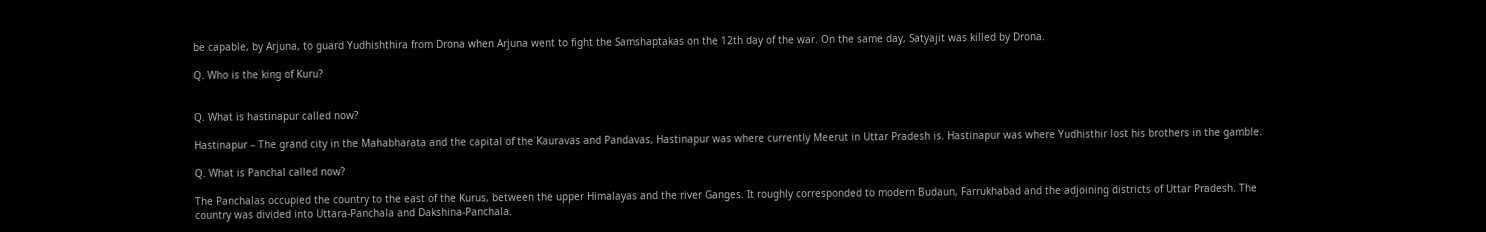be capable, by Arjuna, to guard Yudhishthira from Drona when Arjuna went to fight the Samshaptakas on the 12th day of the war. On the same day, Satyajit was killed by Drona.

Q. Who is the king of Kuru?


Q. What is hastinapur called now?

Hastinapur – The grand city in the Mahabharata and the capital of the Kauravas and Pandavas, Hastinapur was where currently Meerut in Uttar Pradesh is. Hastinapur was where Yudhisthir lost his brothers in the gamble.

Q. What is Panchal called now?

The Panchalas occupied the country to the east of the Kurus, between the upper Himalayas and the river Ganges. It roughly corresponded to modern Budaun, Farrukhabad and the adjoining districts of Uttar Pradesh. The country was divided into Uttara-Panchala and Dakshina-Panchala.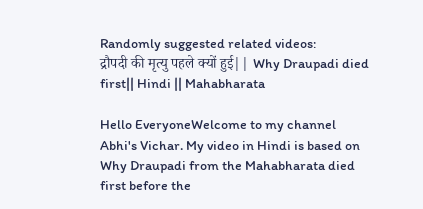Randomly suggested related videos:
द्रौपदी की मृत्यु पहले क्यों हुई|| Why Draupadi died first|| Hindi || Mahabharata

Hello EveryoneWelcome to my channel Abhi's Vichar. My video in Hindi is based on Why Draupadi from the Mahabharata died first before the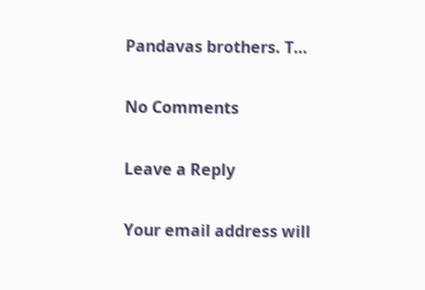Pandavas brothers. T…

No Comments

Leave a Reply

Your email address will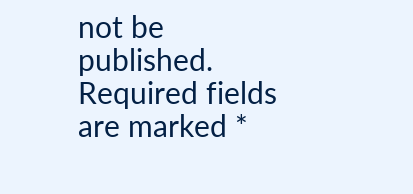not be published. Required fields are marked *